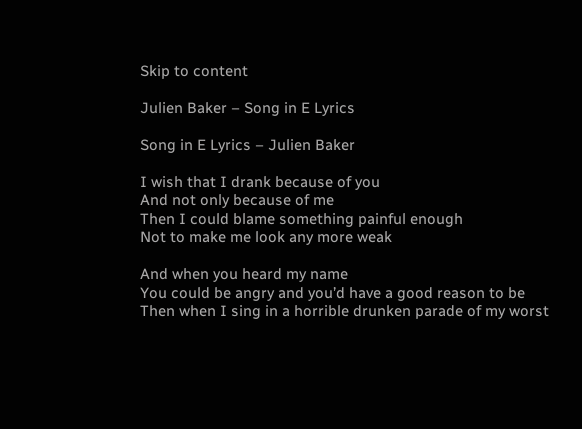Skip to content

Julien Baker – Song in E Lyrics

Song in E Lyrics – Julien Baker

I wish that I drank because of you
And not only because of me
Then I could blame something painful enough
Not to make me look any more weak

And when you heard my name
You could be angry and you’d have a good reason to be
Then when I sing in a horrible drunken parade of my worst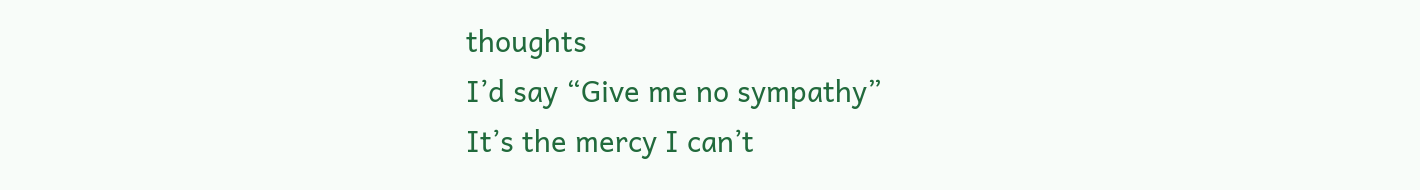thoughts
I’d say “Give me no sympathy”
It’s the mercy I can’t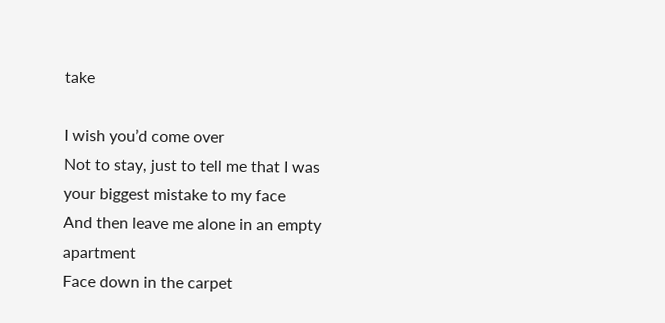take

I wish you’d come over
Not to stay, just to tell me that I was your biggest mistake to my face
And then leave me alone in an empty apartment
Face down in the carpet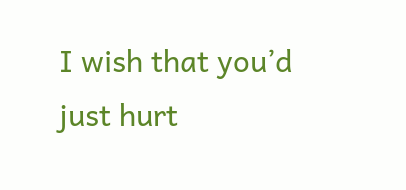I wish that you’d just hurt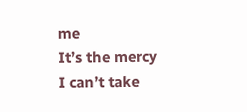me
It’s the mercy I can’t take